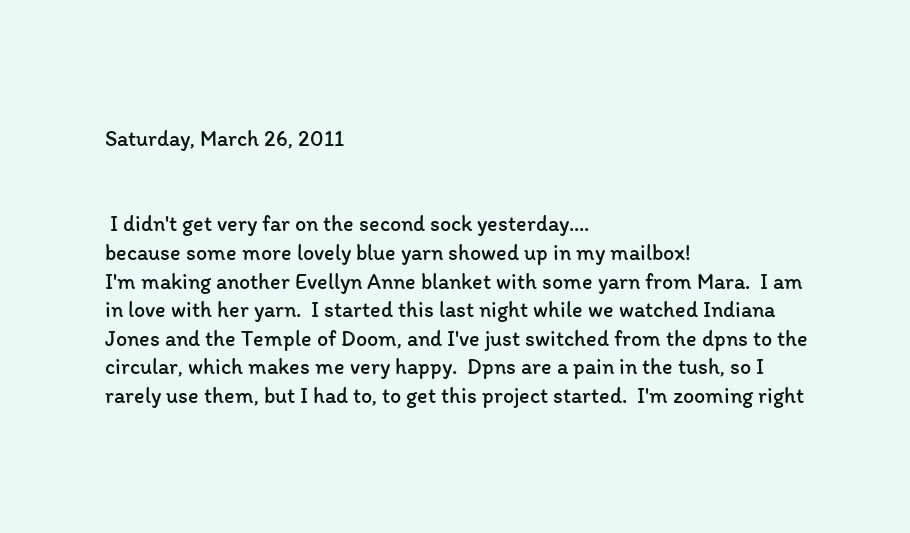Saturday, March 26, 2011


 I didn't get very far on the second sock yesterday....
because some more lovely blue yarn showed up in my mailbox!
I'm making another Evellyn Anne blanket with some yarn from Mara.  I am in love with her yarn.  I started this last night while we watched Indiana Jones and the Temple of Doom, and I've just switched from the dpns to the circular, which makes me very happy.  Dpns are a pain in the tush, so I rarely use them, but I had to, to get this project started.  I'm zooming right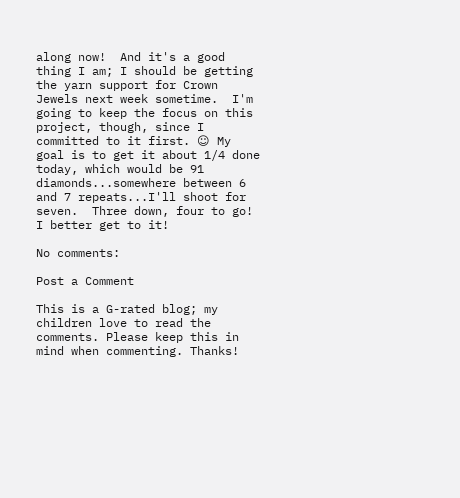along now!  And it's a good thing I am; I should be getting the yarn support for Crown Jewels next week sometime.  I'm going to keep the focus on this project, though, since I committed to it first. ☺ My goal is to get it about 1/4 done today, which would be 91 diamonds...somewhere between 6 and 7 repeats...I'll shoot for seven.  Three down, four to go!  I better get to it!

No comments:

Post a Comment

This is a G-rated blog; my children love to read the comments. Please keep this in mind when commenting. Thanks!